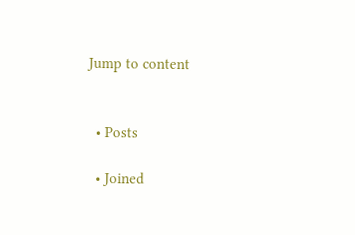Jump to content


  • Posts

  • Joined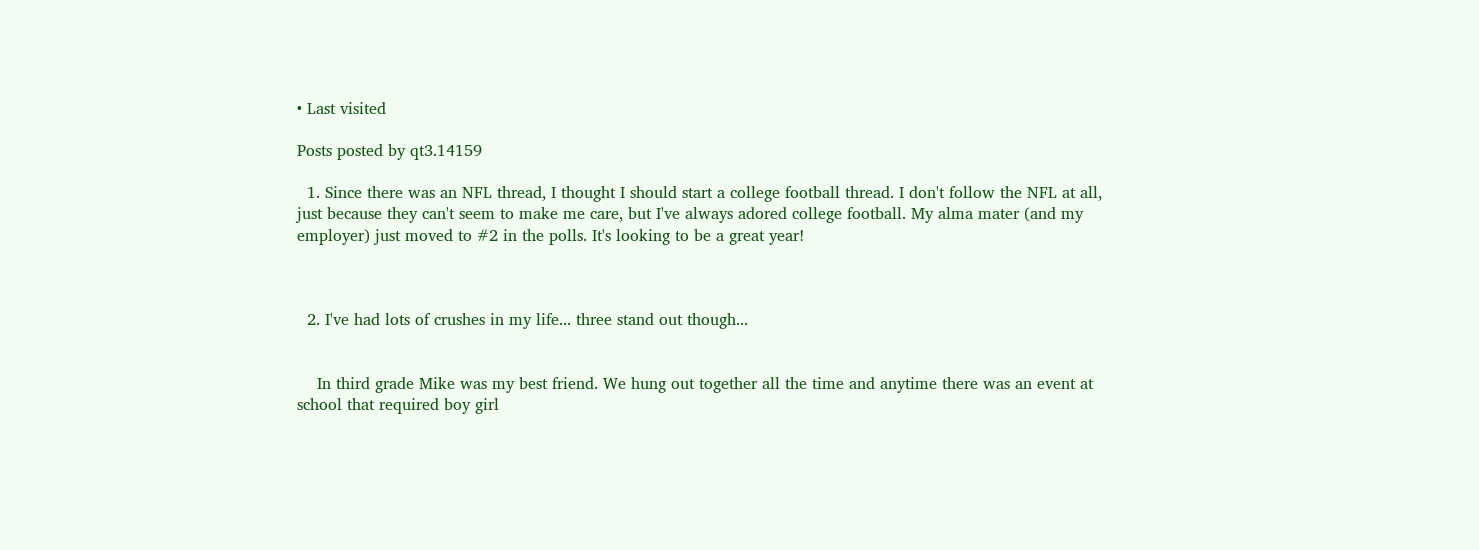• Last visited

Posts posted by qt3.14159

  1. Since there was an NFL thread, I thought I should start a college football thread. I don't follow the NFL at all, just because they can't seem to make me care, but I've always adored college football. My alma mater (and my employer) just moved to #2 in the polls. It's looking to be a great year!



  2. I've had lots of crushes in my life... three stand out though...


    In third grade Mike was my best friend. We hung out together all the time and anytime there was an event at school that required boy girl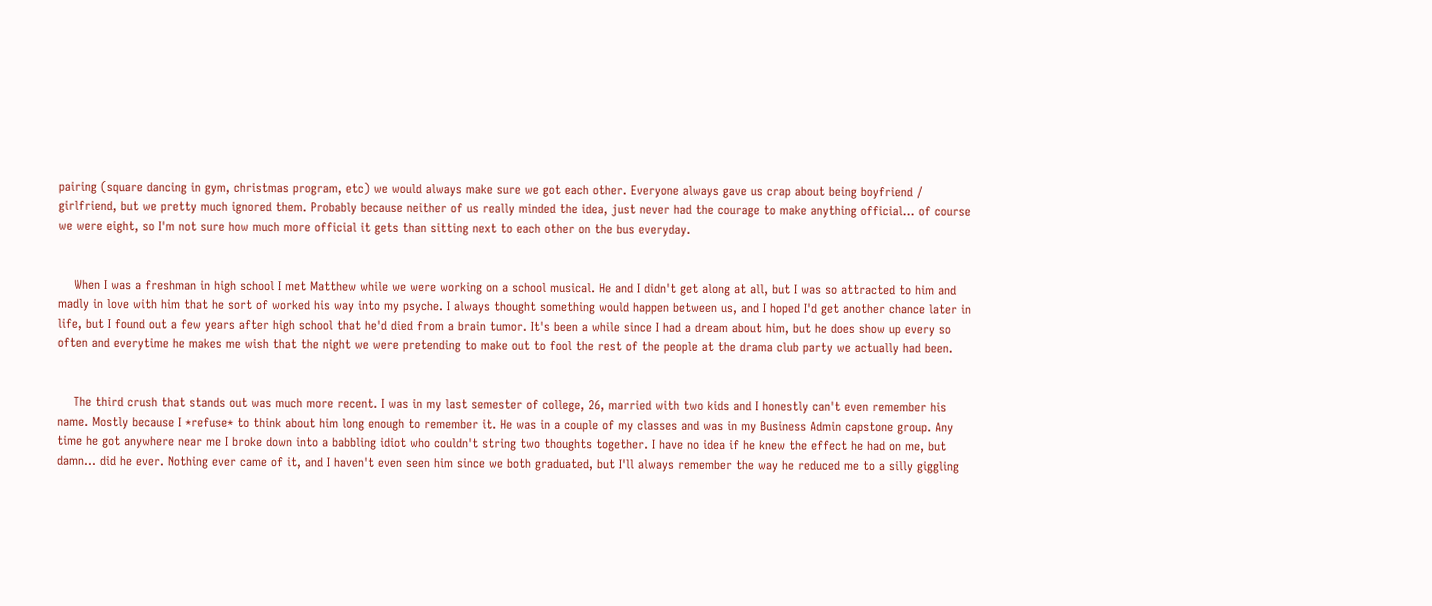pairing (square dancing in gym, christmas program, etc) we would always make sure we got each other. Everyone always gave us crap about being boyfriend / girlfriend, but we pretty much ignored them. Probably because neither of us really minded the idea, just never had the courage to make anything official... of course we were eight, so I'm not sure how much more official it gets than sitting next to each other on the bus everyday.


    When I was a freshman in high school I met Matthew while we were working on a school musical. He and I didn't get along at all, but I was so attracted to him and madly in love with him that he sort of worked his way into my psyche. I always thought something would happen between us, and I hoped I'd get another chance later in life, but I found out a few years after high school that he'd died from a brain tumor. It's been a while since I had a dream about him, but he does show up every so often and everytime he makes me wish that the night we were pretending to make out to fool the rest of the people at the drama club party we actually had been.


    The third crush that stands out was much more recent. I was in my last semester of college, 26, married with two kids and I honestly can't even remember his name. Mostly because I *refuse* to think about him long enough to remember it. He was in a couple of my classes and was in my Business Admin capstone group. Any time he got anywhere near me I broke down into a babbling idiot who couldn't string two thoughts together. I have no idea if he knew the effect he had on me, but damn... did he ever. Nothing ever came of it, and I haven't even seen him since we both graduated, but I'll always remember the way he reduced me to a silly giggling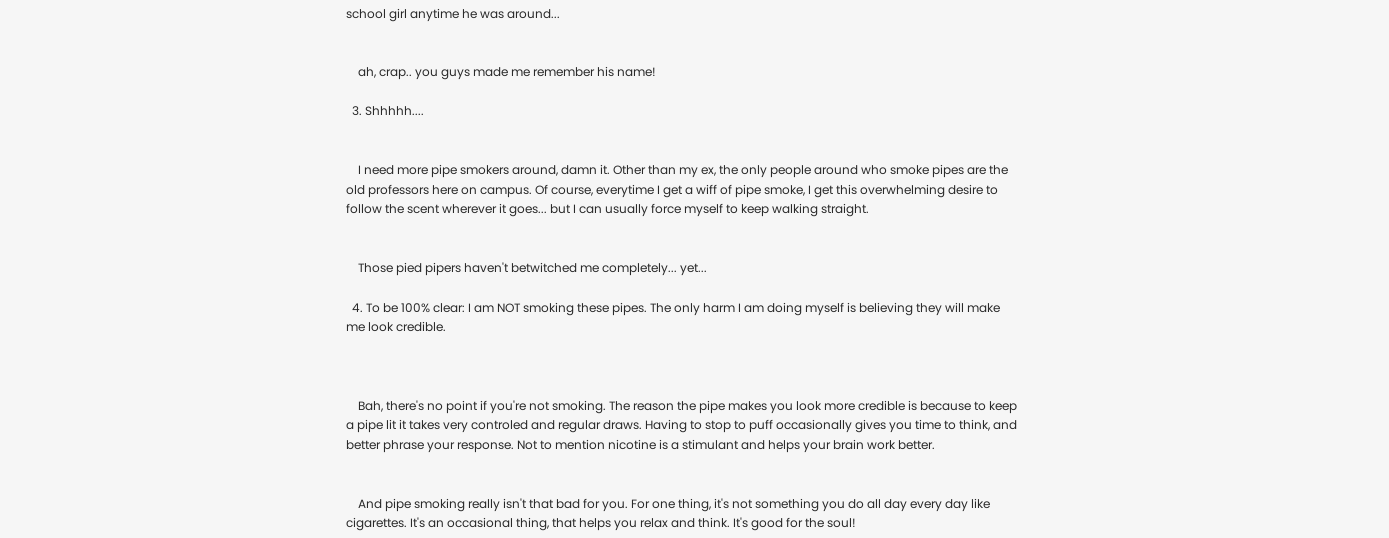school girl anytime he was around...


    ah, crap.. you guys made me remember his name!

  3. Shhhhh....


    I need more pipe smokers around, damn it. Other than my ex, the only people around who smoke pipes are the old professors here on campus. Of course, everytime I get a wiff of pipe smoke, I get this overwhelming desire to follow the scent wherever it goes... but I can usually force myself to keep walking straight.


    Those pied pipers haven't betwitched me completely... yet...

  4. To be 100% clear: I am NOT smoking these pipes. The only harm I am doing myself is believing they will make me look credible.



    Bah, there's no point if you're not smoking. The reason the pipe makes you look more credible is because to keep a pipe lit it takes very controled and regular draws. Having to stop to puff occasionally gives you time to think, and better phrase your response. Not to mention nicotine is a stimulant and helps your brain work better.


    And pipe smoking really isn't that bad for you. For one thing, it's not something you do all day every day like cigarettes. It's an occasional thing, that helps you relax and think. It's good for the soul!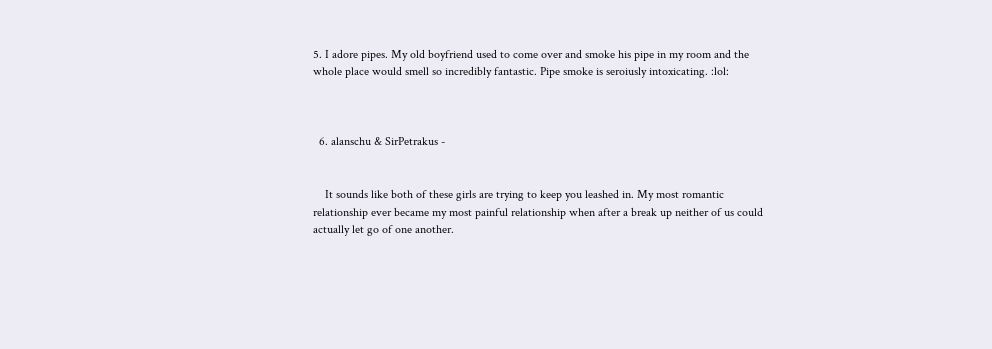5. I adore pipes. My old boyfriend used to come over and smoke his pipe in my room and the whole place would smell so incredibly fantastic. Pipe smoke is seroiusly intoxicating. :lol:



  6. alanschu & SirPetrakus -


    It sounds like both of these girls are trying to keep you leashed in. My most romantic relationship ever became my most painful relationship when after a break up neither of us could actually let go of one another.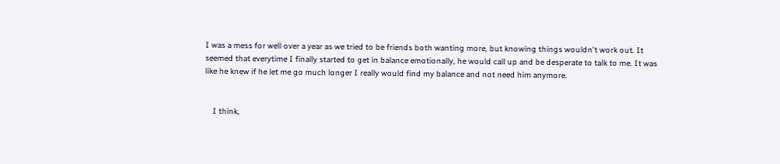I was a mess for well over a year as we tried to be friends both wanting more, but knowing things wouldn't work out. It seemed that everytime I finally started to get in balance emotionally, he would call up and be desperate to talk to me. It was like he knew if he let me go much longer I really would find my balance and not need him anymore.


    I think,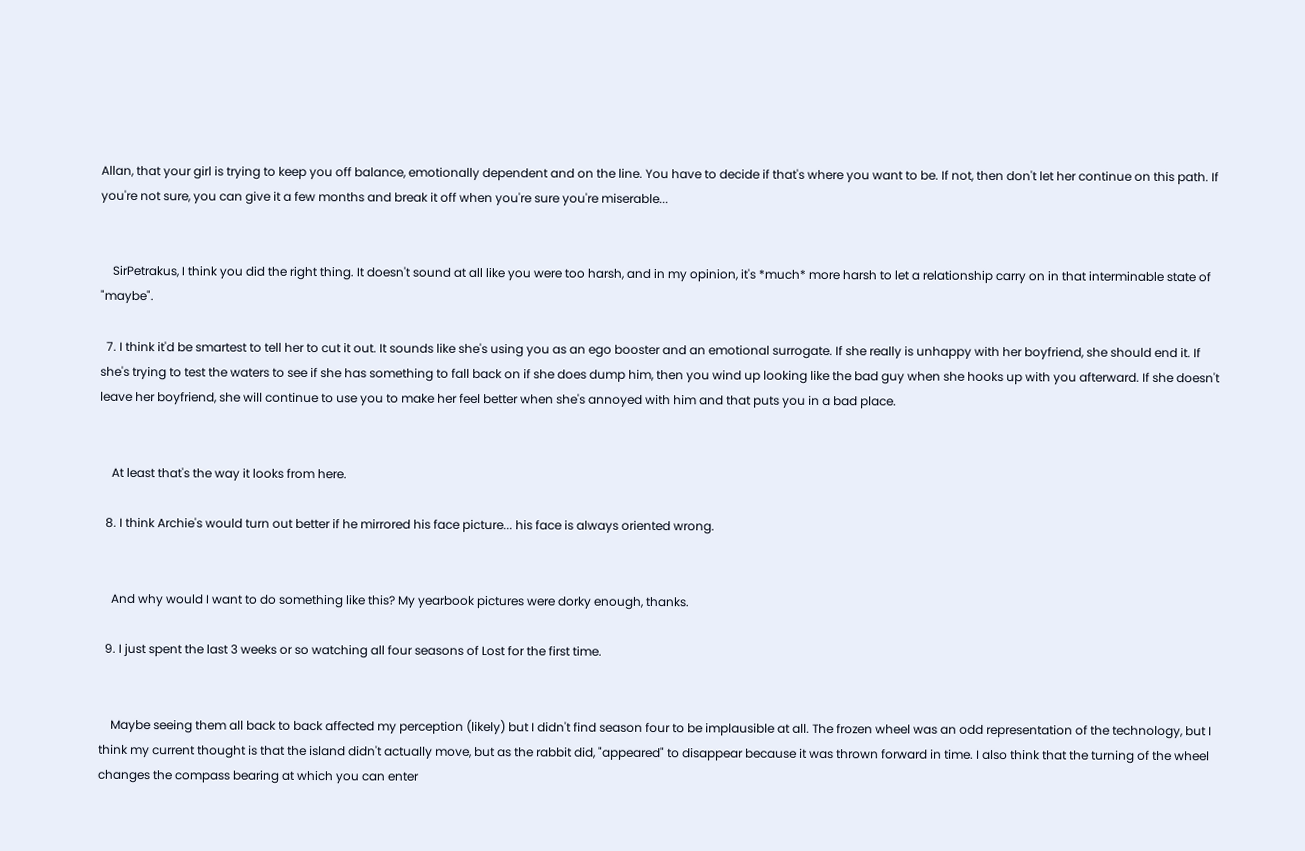Allan, that your girl is trying to keep you off balance, emotionally dependent and on the line. You have to decide if that's where you want to be. If not, then don't let her continue on this path. If you're not sure, you can give it a few months and break it off when you're sure you're miserable...


    SirPetrakus, I think you did the right thing. It doesn't sound at all like you were too harsh, and in my opinion, it's *much* more harsh to let a relationship carry on in that interminable state of "maybe".

  7. I think it'd be smartest to tell her to cut it out. It sounds like she's using you as an ego booster and an emotional surrogate. If she really is unhappy with her boyfriend, she should end it. If she's trying to test the waters to see if she has something to fall back on if she does dump him, then you wind up looking like the bad guy when she hooks up with you afterward. If she doesn't leave her boyfriend, she will continue to use you to make her feel better when she's annoyed with him and that puts you in a bad place.


    At least that's the way it looks from here.

  8. I think Archie's would turn out better if he mirrored his face picture... his face is always oriented wrong.


    And why would I want to do something like this? My yearbook pictures were dorky enough, thanks.

  9. I just spent the last 3 weeks or so watching all four seasons of Lost for the first time.


    Maybe seeing them all back to back affected my perception (likely) but I didn't find season four to be implausible at all. The frozen wheel was an odd representation of the technology, but I think my current thought is that the island didn't actually move, but as the rabbit did, "appeared" to disappear because it was thrown forward in time. I also think that the turning of the wheel changes the compass bearing at which you can enter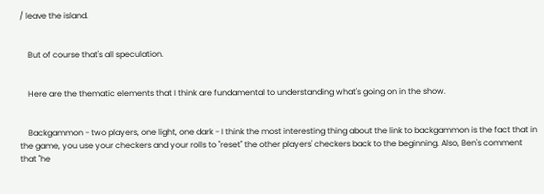/ leave the island.


    But of course that's all speculation.


    Here are the thematic elements that I think are fundamental to understanding what's going on in the show.


    Backgammon - two players, one light, one dark - I think the most interesting thing about the link to backgammon is the fact that in the game, you use your checkers and your rolls to "reset" the other players' checkers back to the beginning. Also, Ben's comment that "he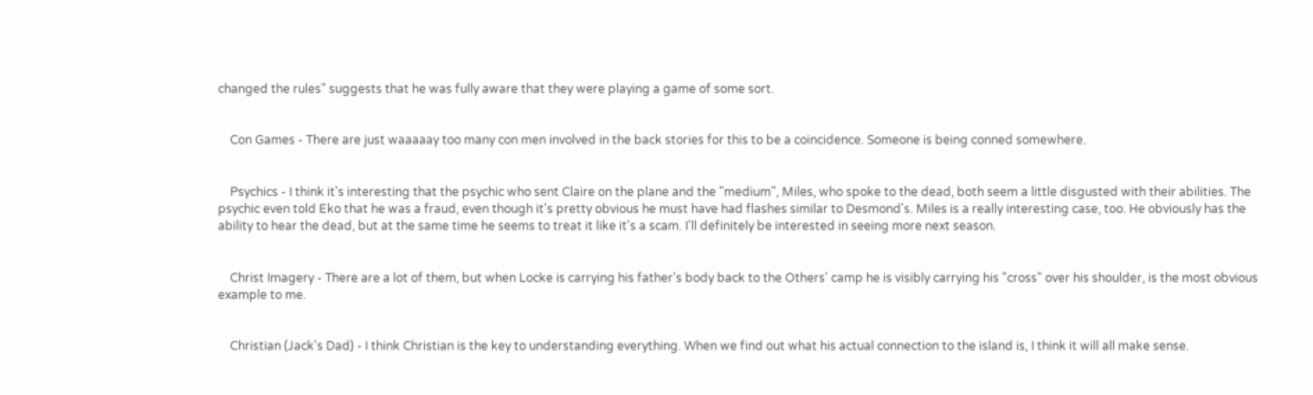changed the rules" suggests that he was fully aware that they were playing a game of some sort.


    Con Games - There are just waaaaay too many con men involved in the back stories for this to be a coincidence. Someone is being conned somewhere.


    Psychics - I think it's interesting that the psychic who sent Claire on the plane and the "medium", Miles, who spoke to the dead, both seem a little disgusted with their abilities. The psychic even told Eko that he was a fraud, even though it's pretty obvious he must have had flashes similar to Desmond's. Miles is a really interesting case, too. He obviously has the ability to hear the dead, but at the same time he seems to treat it like it's a scam. I'll definitely be interested in seeing more next season.


    Christ Imagery - There are a lot of them, but when Locke is carrying his father's body back to the Others' camp he is visibly carrying his "cross" over his shoulder, is the most obvious example to me.


    Christian (Jack's Dad) - I think Christian is the key to understanding everything. When we find out what his actual connection to the island is, I think it will all make sense.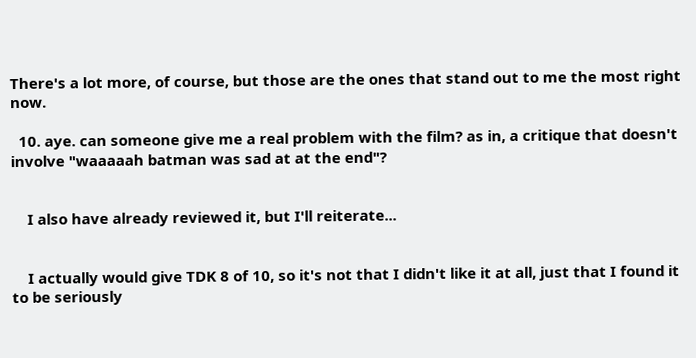There's a lot more, of course, but those are the ones that stand out to me the most right now.

  10. aye. can someone give me a real problem with the film? as in, a critique that doesn't involve "waaaaah batman was sad at at the end"?


    I also have already reviewed it, but I'll reiterate...


    I actually would give TDK 8 of 10, so it's not that I didn't like it at all, just that I found it to be seriously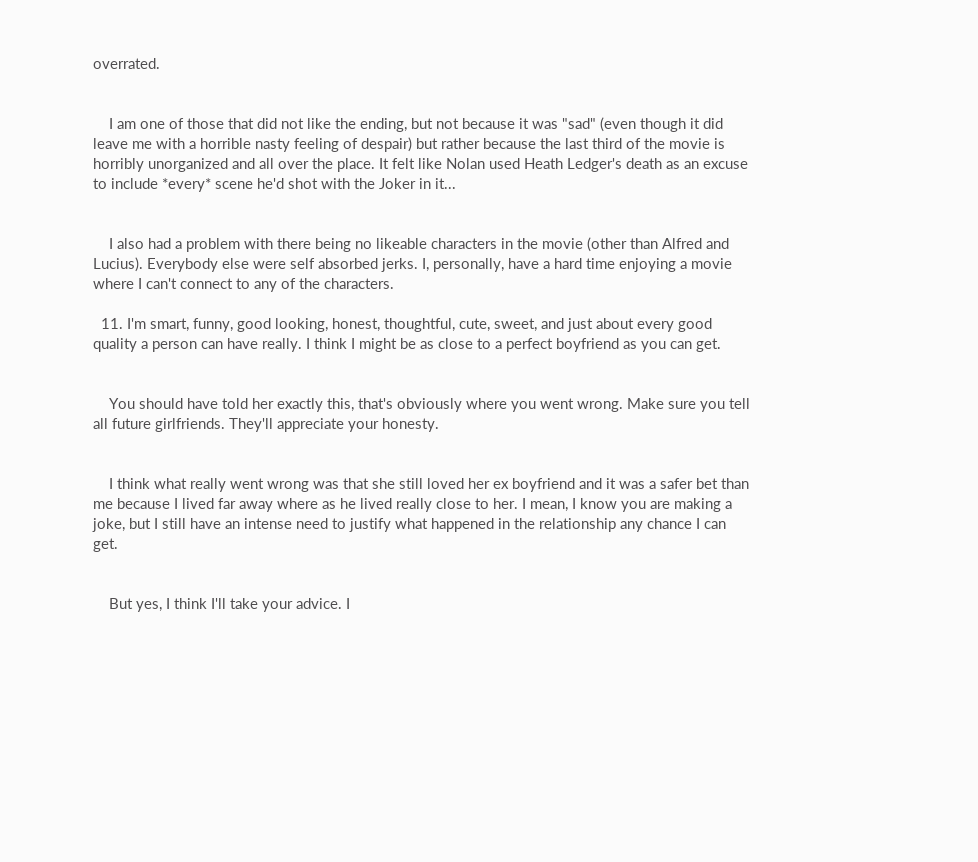overrated.


    I am one of those that did not like the ending, but not because it was "sad" (even though it did leave me with a horrible nasty feeling of despair) but rather because the last third of the movie is horribly unorganized and all over the place. It felt like Nolan used Heath Ledger's death as an excuse to include *every* scene he'd shot with the Joker in it...


    I also had a problem with there being no likeable characters in the movie (other than Alfred and Lucius). Everybody else were self absorbed jerks. I, personally, have a hard time enjoying a movie where I can't connect to any of the characters.

  11. I'm smart, funny, good looking, honest, thoughtful, cute, sweet, and just about every good quality a person can have really. I think I might be as close to a perfect boyfriend as you can get.


    You should have told her exactly this, that's obviously where you went wrong. Make sure you tell all future girlfriends. They'll appreciate your honesty.


    I think what really went wrong was that she still loved her ex boyfriend and it was a safer bet than me because I lived far away where as he lived really close to her. I mean, I know you are making a joke, but I still have an intense need to justify what happened in the relationship any chance I can get.


    But yes, I think I'll take your advice. I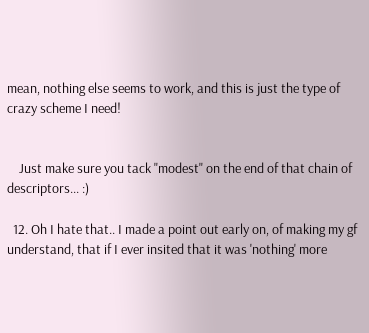mean, nothing else seems to work, and this is just the type of crazy scheme I need!


    Just make sure you tack "modest" on the end of that chain of descriptors... :)

  12. Oh I hate that.. I made a point out early on, of making my gf understand, that if I ever insited that it was 'nothing' more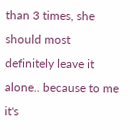than 3 times, she should most definitely leave it alone.. because to me it's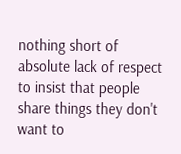nothing short of absolute lack of respect to insist that people share things they don't want to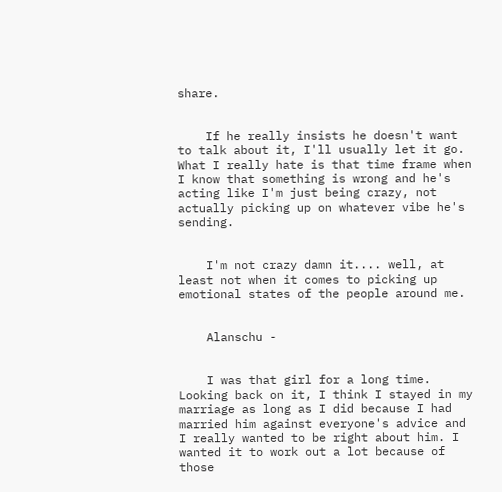share.


    If he really insists he doesn't want to talk about it, I'll usually let it go. What I really hate is that time frame when I know that something is wrong and he's acting like I'm just being crazy, not actually picking up on whatever vibe he's sending.


    I'm not crazy damn it.... well, at least not when it comes to picking up emotional states of the people around me.


    Alanschu -


    I was that girl for a long time. Looking back on it, I think I stayed in my marriage as long as I did because I had married him against everyone's advice and I really wanted to be right about him. I wanted it to work out a lot because of those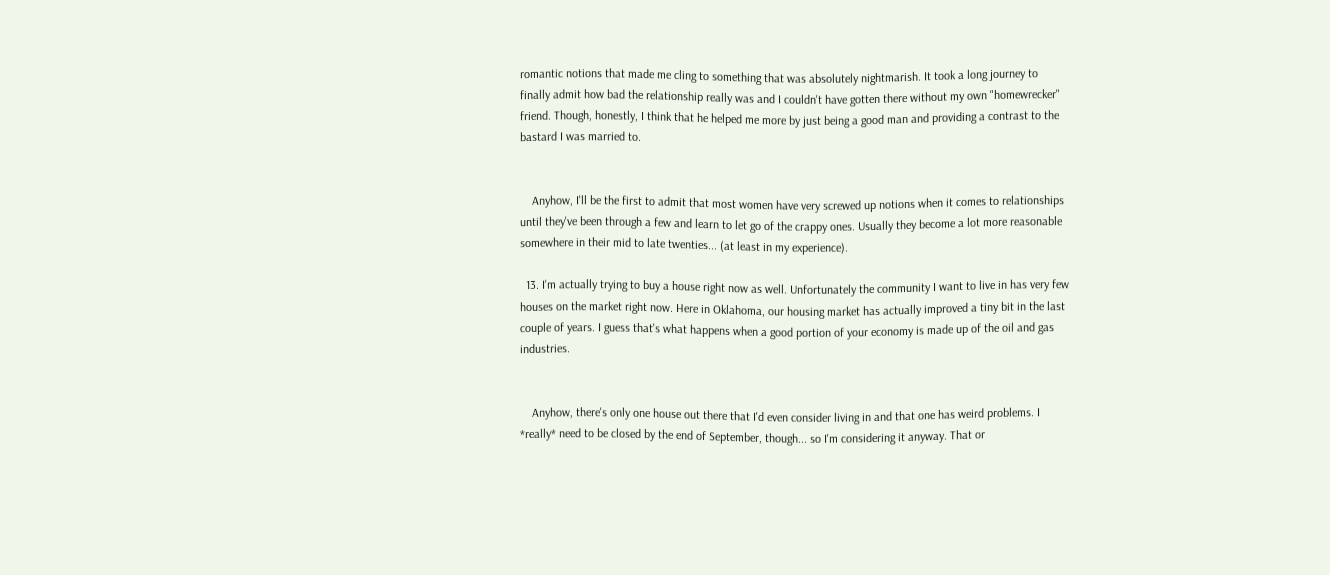romantic notions that made me cling to something that was absolutely nightmarish. It took a long journey to finally admit how bad the relationship really was and I couldn't have gotten there without my own "homewrecker" friend. Though, honestly, I think that he helped me more by just being a good man and providing a contrast to the bastard I was married to.


    Anyhow, I'll be the first to admit that most women have very screwed up notions when it comes to relationships until they've been through a few and learn to let go of the crappy ones. Usually they become a lot more reasonable somewhere in their mid to late twenties... (at least in my experience).

  13. I'm actually trying to buy a house right now as well. Unfortunately the community I want to live in has very few houses on the market right now. Here in Oklahoma, our housing market has actually improved a tiny bit in the last couple of years. I guess that's what happens when a good portion of your economy is made up of the oil and gas industries.


    Anyhow, there's only one house out there that I'd even consider living in and that one has weird problems. I *really* need to be closed by the end of September, though... so I'm considering it anyway. That or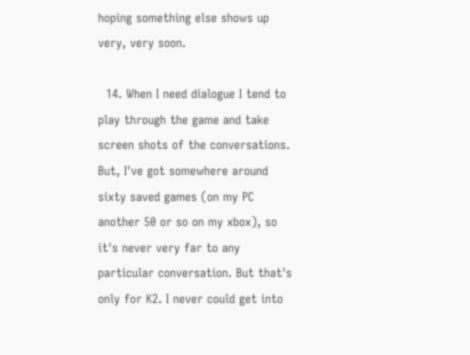hoping something else shows up very, very soon.

  14. When I need dialogue I tend to play through the game and take screen shots of the conversations. But, I've got somewhere around sixty saved games (on my PC another 50 or so on my xbox), so it's never very far to any particular conversation. But that's only for K2. I never could get into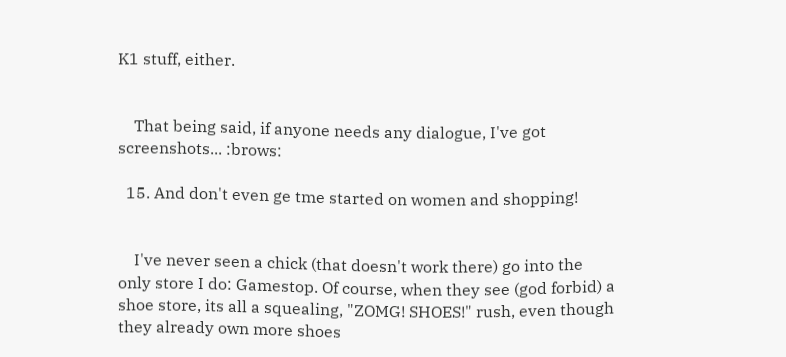K1 stuff, either.


    That being said, if anyone needs any dialogue, I've got screenshots... :brows:

  15. And don't even ge tme started on women and shopping!


    I've never seen a chick (that doesn't work there) go into the only store I do: Gamestop. Of course, when they see (god forbid) a shoe store, its all a squealing, "ZOMG! SHOES!" rush, even though they already own more shoes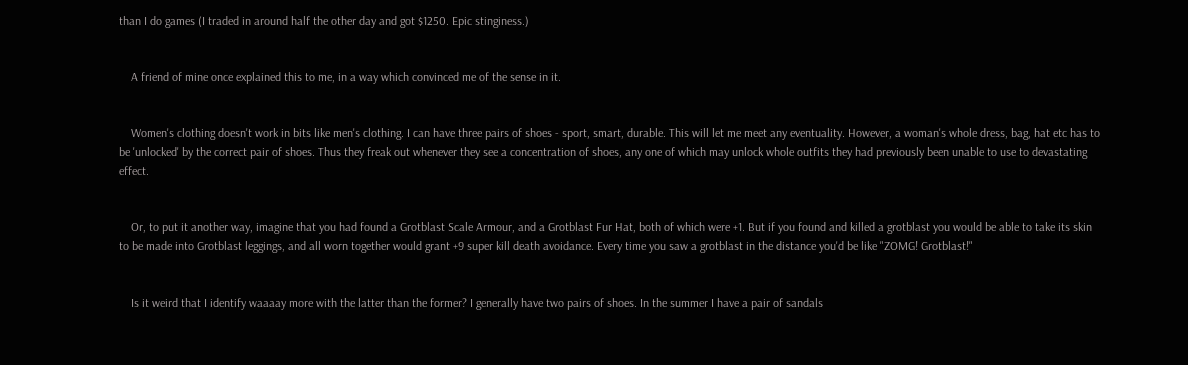than I do games (I traded in around half the other day and got $1250. Epic stinginess.)


    A friend of mine once explained this to me, in a way which convinced me of the sense in it.


    Women's clothing doesn't work in bits like men's clothing. I can have three pairs of shoes - sport, smart, durable. This will let me meet any eventuality. However, a woman's whole dress, bag, hat etc has to be 'unlocked' by the correct pair of shoes. Thus they freak out whenever they see a concentration of shoes, any one of which may unlock whole outfits they had previously been unable to use to devastating effect.


    Or, to put it another way, imagine that you had found a Grotblast Scale Armour, and a Grotblast Fur Hat, both of which were +1. But if you found and killed a grotblast you would be able to take its skin to be made into Grotblast leggings, and all worn together would grant +9 super kill death avoidance. Every time you saw a grotblast in the distance you'd be like "ZOMG! Grotblast!"


    Is it weird that I identify waaaay more with the latter than the former? I generally have two pairs of shoes. In the summer I have a pair of sandals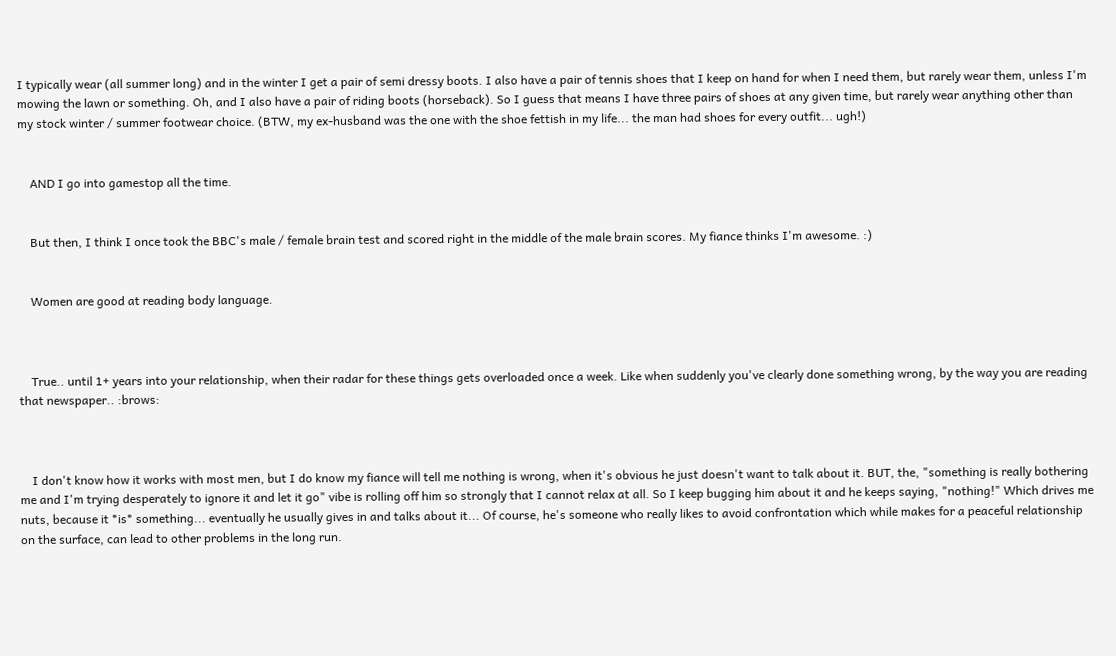I typically wear (all summer long) and in the winter I get a pair of semi dressy boots. I also have a pair of tennis shoes that I keep on hand for when I need them, but rarely wear them, unless I'm mowing the lawn or something. Oh, and I also have a pair of riding boots (horseback). So I guess that means I have three pairs of shoes at any given time, but rarely wear anything other than my stock winter / summer footwear choice. (BTW, my ex-husband was the one with the shoe fettish in my life... the man had shoes for every outfit... ugh!)


    AND I go into gamestop all the time.


    But then, I think I once took the BBC's male / female brain test and scored right in the middle of the male brain scores. My fiance thinks I'm awesome. :)


    Women are good at reading body language.



    True.. until 1+ years into your relationship, when their radar for these things gets overloaded once a week. Like when suddenly you've clearly done something wrong, by the way you are reading that newspaper.. :brows:



    I don't know how it works with most men, but I do know my fiance will tell me nothing is wrong, when it's obvious he just doesn't want to talk about it. BUT, the, "something is really bothering me and I'm trying desperately to ignore it and let it go" vibe is rolling off him so strongly that I cannot relax at all. So I keep bugging him about it and he keeps saying, "nothing!" Which drives me nuts, because it *is* something... eventually he usually gives in and talks about it... Of course, he's someone who really likes to avoid confrontation which while makes for a peaceful relationship on the surface, can lead to other problems in the long run.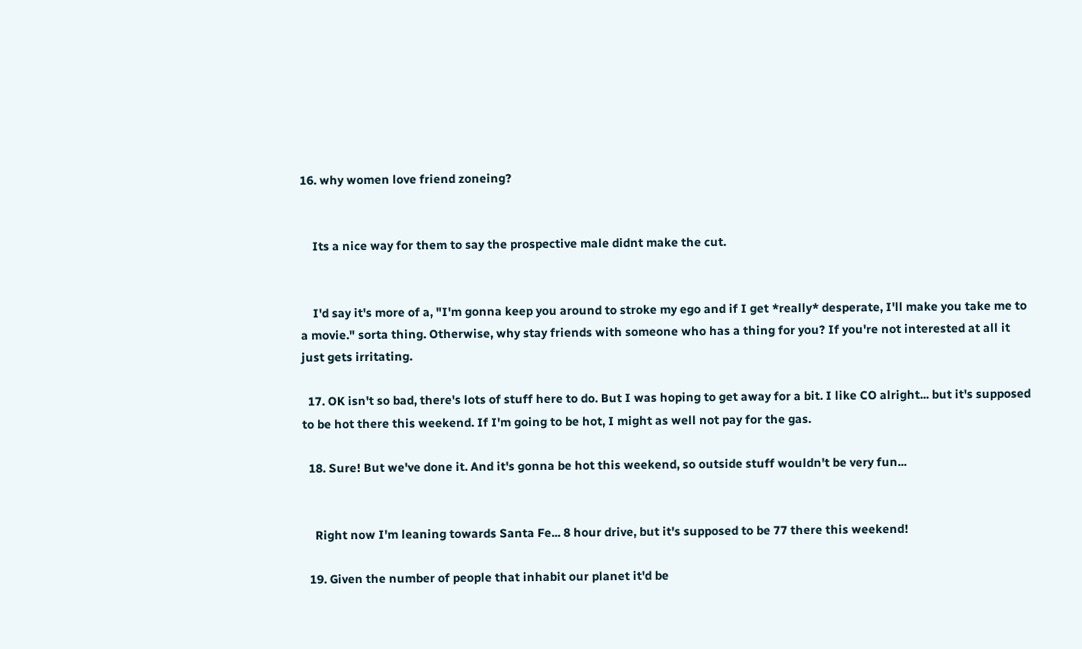16. why women love friend zoneing?


    Its a nice way for them to say the prospective male didnt make the cut.


    I'd say it's more of a, "I'm gonna keep you around to stroke my ego and if I get *really* desperate, I'll make you take me to a movie." sorta thing. Otherwise, why stay friends with someone who has a thing for you? If you're not interested at all it just gets irritating.

  17. OK isn't so bad, there's lots of stuff here to do. But I was hoping to get away for a bit. I like CO alright... but it's supposed to be hot there this weekend. If I'm going to be hot, I might as well not pay for the gas.

  18. Sure! But we've done it. And it's gonna be hot this weekend, so outside stuff wouldn't be very fun...


    Right now I'm leaning towards Santa Fe... 8 hour drive, but it's supposed to be 77 there this weekend!

  19. Given the number of people that inhabit our planet it'd be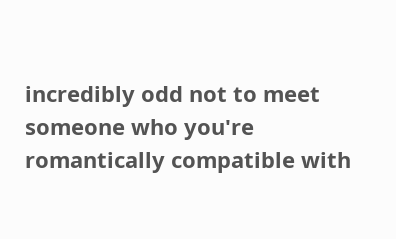incredibly odd not to meet someone who you're romantically compatible with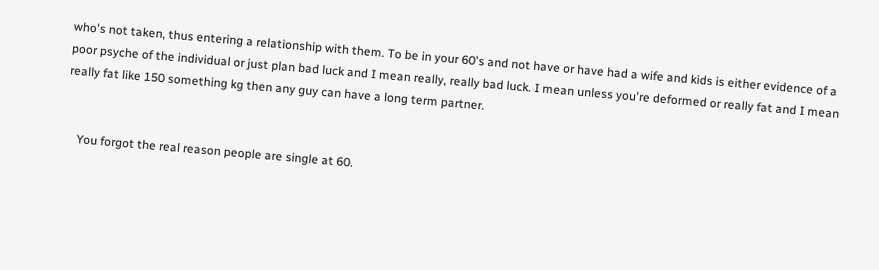who's not taken, thus entering a relationship with them. To be in your 60's and not have or have had a wife and kids is either evidence of a poor psyche of the individual or just plan bad luck and I mean really, really bad luck. I mean unless you're deformed or really fat and I mean really fat like 150 something kg then any guy can have a long term partner.


    You forgot the real reason people are single at 60.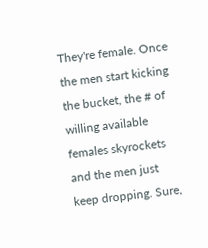They're female. Once the men start kicking the bucket, the # of willing available females skyrockets and the men just keep dropping. Sure,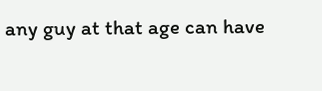any guy at that age can have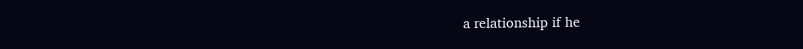a relationship if he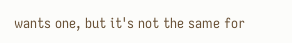wants one, but it's not the same for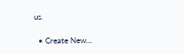us.

  • Create New...